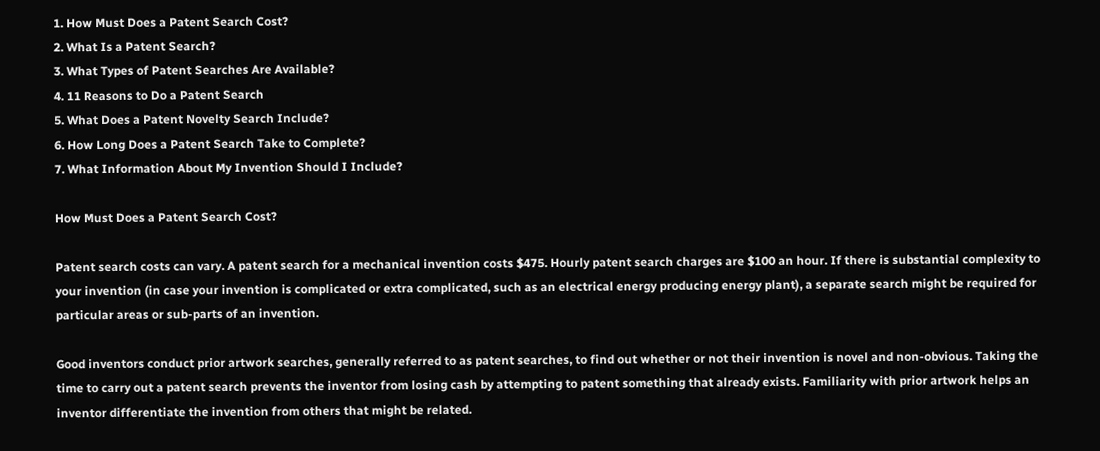1. How Must Does a Patent Search Cost?
2. What Is a Patent Search?
3. What Types of Patent Searches Are Available?
4. 11 Reasons to Do a Patent Search
5. What Does a Patent Novelty Search Include?
6. How Long Does a Patent Search Take to Complete?
7. What Information About My Invention Should I Include?

How Must Does a Patent Search Cost?

Patent search costs can vary. A patent search for a mechanical invention costs $475. Hourly patent search charges are $100 an hour. If there is substantial complexity to your invention (in case your invention is complicated or extra complicated, such as an electrical energy producing energy plant), a separate search might be required for particular areas or sub-parts of an invention.

Good inventors conduct prior artwork searches, generally referred to as patent searches, to find out whether or not their invention is novel and non-obvious. Taking the time to carry out a patent search prevents the inventor from losing cash by attempting to patent something that already exists. Familiarity with prior artwork helps an inventor differentiate the invention from others that might be related.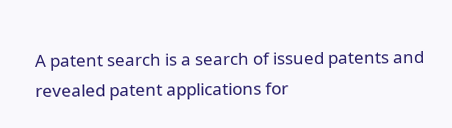A patent search is a search of issued patents and revealed patent applications for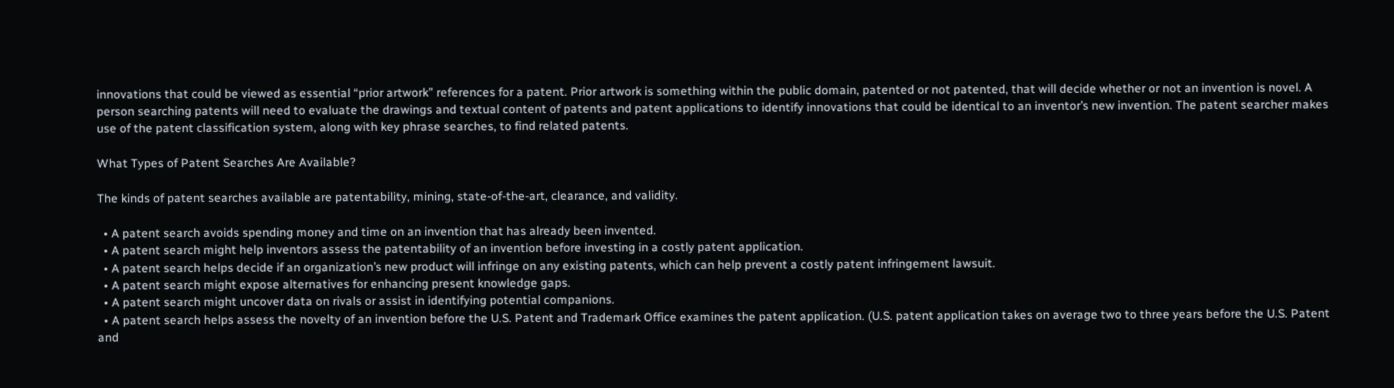innovations that could be viewed as essential “prior artwork” references for a patent. Prior artwork is something within the public domain, patented or not patented, that will decide whether or not an invention is novel. A person searching patents will need to evaluate the drawings and textual content of patents and patent applications to identify innovations that could be identical to an inventor’s new invention. The patent searcher makes use of the patent classification system, along with key phrase searches, to find related patents.

What Types of Patent Searches Are Available?

The kinds of patent searches available are patentability, mining, state-of-the-art, clearance, and validity.

  • A patent search avoids spending money and time on an invention that has already been invented.
  • A patent search might help inventors assess the patentability of an invention before investing in a costly patent application.
  • A patent search helps decide if an organization’s new product will infringe on any existing patents, which can help prevent a costly patent infringement lawsuit.
  • A patent search might expose alternatives for enhancing present knowledge gaps.
  • A patent search might uncover data on rivals or assist in identifying potential companions.
  • A patent search helps assess the novelty of an invention before the U.S. Patent and Trademark Office examines the patent application. (U.S. patent application takes on average two to three years before the U.S. Patent and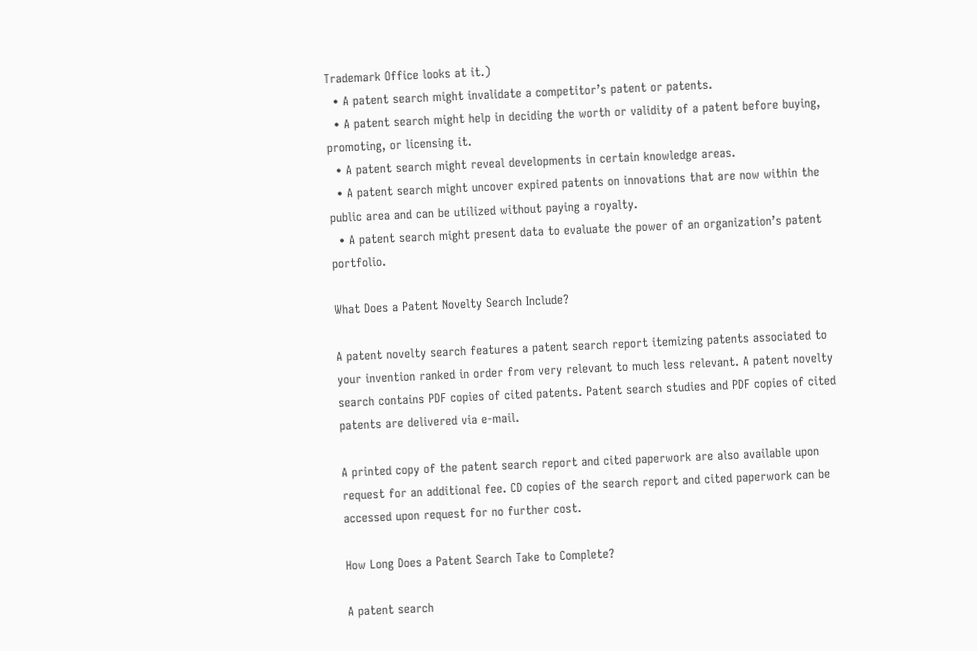Trademark Office looks at it.)
  • A patent search might invalidate a competitor’s patent or patents.
  • A patent search might help in deciding the worth or validity of a patent before buying, promoting, or licensing it.
  • A patent search might reveal developments in certain knowledge areas.
  • A patent search might uncover expired patents on innovations that are now within the public area and can be utilized without paying a royalty.
  • A patent search might present data to evaluate the power of an organization’s patent portfolio.

What Does a Patent Novelty Search Include?

A patent novelty search features a patent search report itemizing patents associated to your invention ranked in order from very relevant to much less relevant. A patent novelty search contains PDF copies of cited patents. Patent search studies and PDF copies of cited patents are delivered via e-mail.

A printed copy of the patent search report and cited paperwork are also available upon request for an additional fee. CD copies of the search report and cited paperwork can be accessed upon request for no further cost.

How Long Does a Patent Search Take to Complete?

A patent search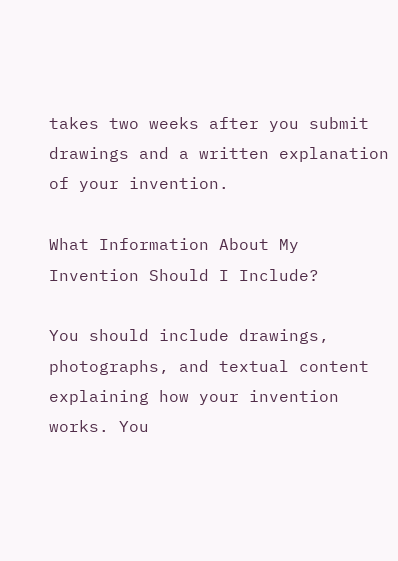takes two weeks after you submit drawings and a written explanation of your invention.

What Information About My Invention Should I Include?

You should include drawings, photographs, and textual content explaining how your invention works. You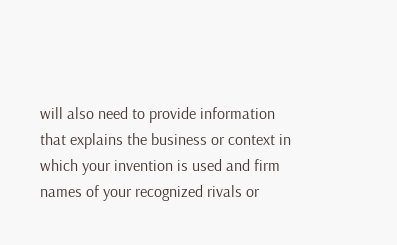will also need to provide information that explains the business or context in which your invention is used and firm names of your recognized rivals or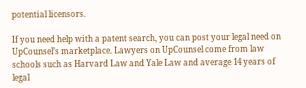potential licensors.

If you need help with a patent search, you can post your legal need on UpCounsel’s marketplace. Lawyers on UpCounsel come from law schools such as Harvard Law and Yale Law and average 14 years of legal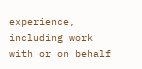experience, including work with or on behalf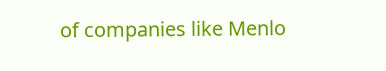of companies like Menlo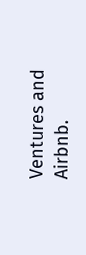Ventures and Airbnb.